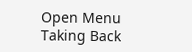Open Menu
Taking Back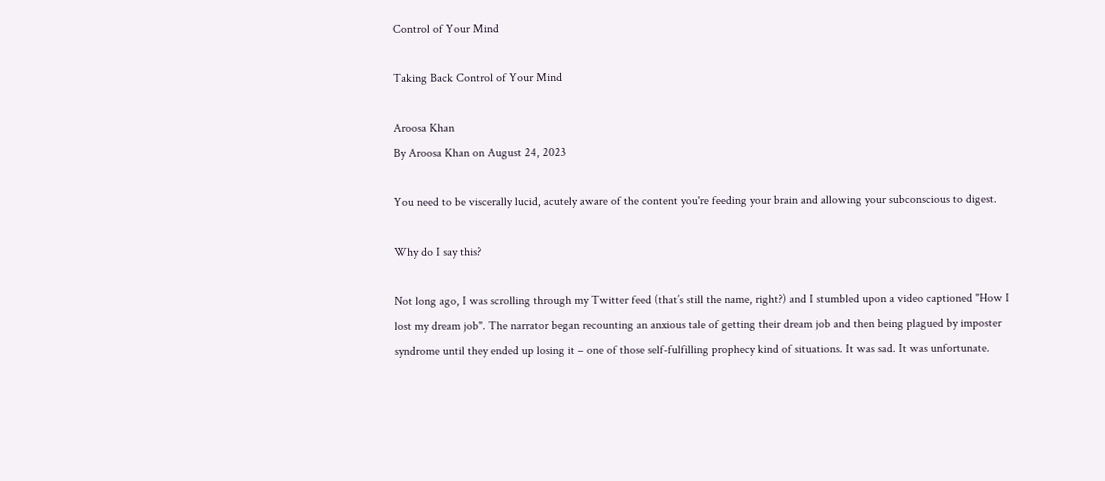Control of Your Mind

Taking Back Control of Your Mind

Aroosa Khan
By Aroosa Khan on August 24, 2023

You need to be viscerally lucid, acutely aware of the content you're feeding your brain and allowing your subconscious to digest.

Why do I say this?

Not long ago, I was scrolling through my Twitter feed (that’s still the name, right?) and I stumbled upon a video captioned "How I lost my dream job". The narrator began recounting an anxious tale of getting their dream job and then being plagued by imposter syndrome until they ended up losing it – one of those self-fulfilling prophecy kind of situations. It was sad. It was unfortunate.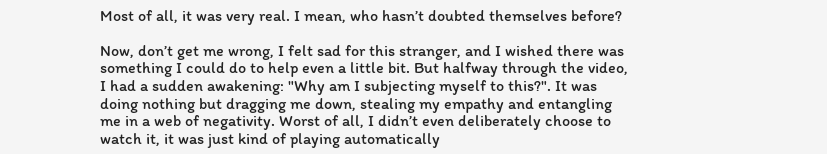Most of all, it was very real. I mean, who hasn’t doubted themselves before?

Now, don’t get me wrong, I felt sad for this stranger, and I wished there was something I could do to help even a little bit. But halfway through the video, I had a sudden awakening: "Why am I subjecting myself to this?". It was doing nothing but dragging me down, stealing my empathy and entangling me in a web of negativity. Worst of all, I didn’t even deliberately choose to watch it, it was just kind of playing automatically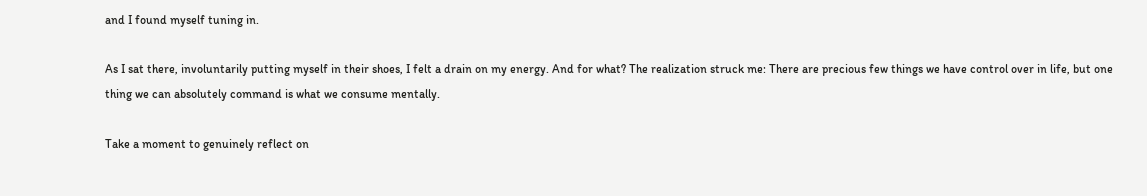and I found myself tuning in.

As I sat there, involuntarily putting myself in their shoes, I felt a drain on my energy. And for what? The realization struck me: There are precious few things we have control over in life, but one thing we can absolutely command is what we consume mentally.

Take a moment to genuinely reflect on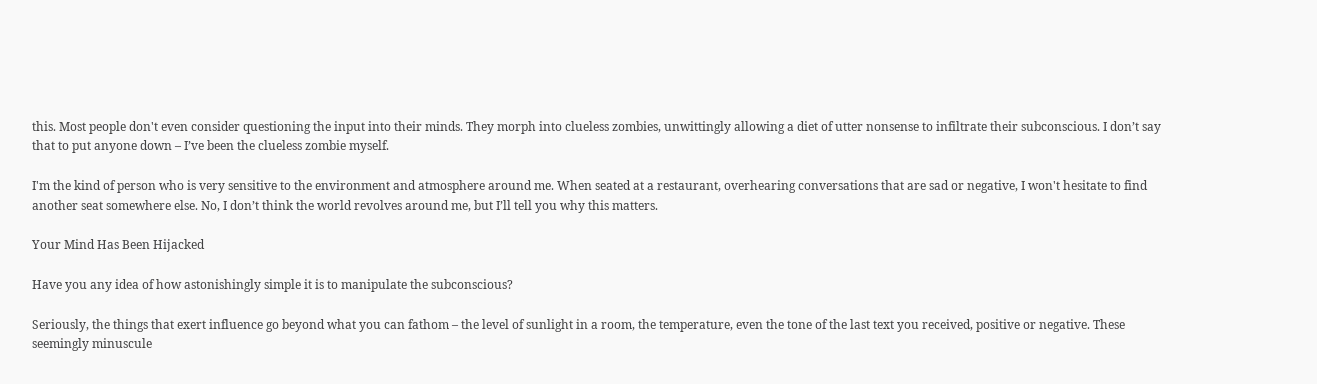this. Most people don't even consider questioning the input into their minds. They morph into clueless zombies, unwittingly allowing a diet of utter nonsense to infiltrate their subconscious. I don’t say that to put anyone down – I’ve been the clueless zombie myself.

I'm the kind of person who is very sensitive to the environment and atmosphere around me. When seated at a restaurant, overhearing conversations that are sad or negative, I won't hesitate to find another seat somewhere else. No, I don’t think the world revolves around me, but I’ll tell you why this matters.

Your Mind Has Been Hijacked

Have you any idea of how astonishingly simple it is to manipulate the subconscious?

Seriously, the things that exert influence go beyond what you can fathom – the level of sunlight in a room, the temperature, even the tone of the last text you received, positive or negative. These seemingly minuscule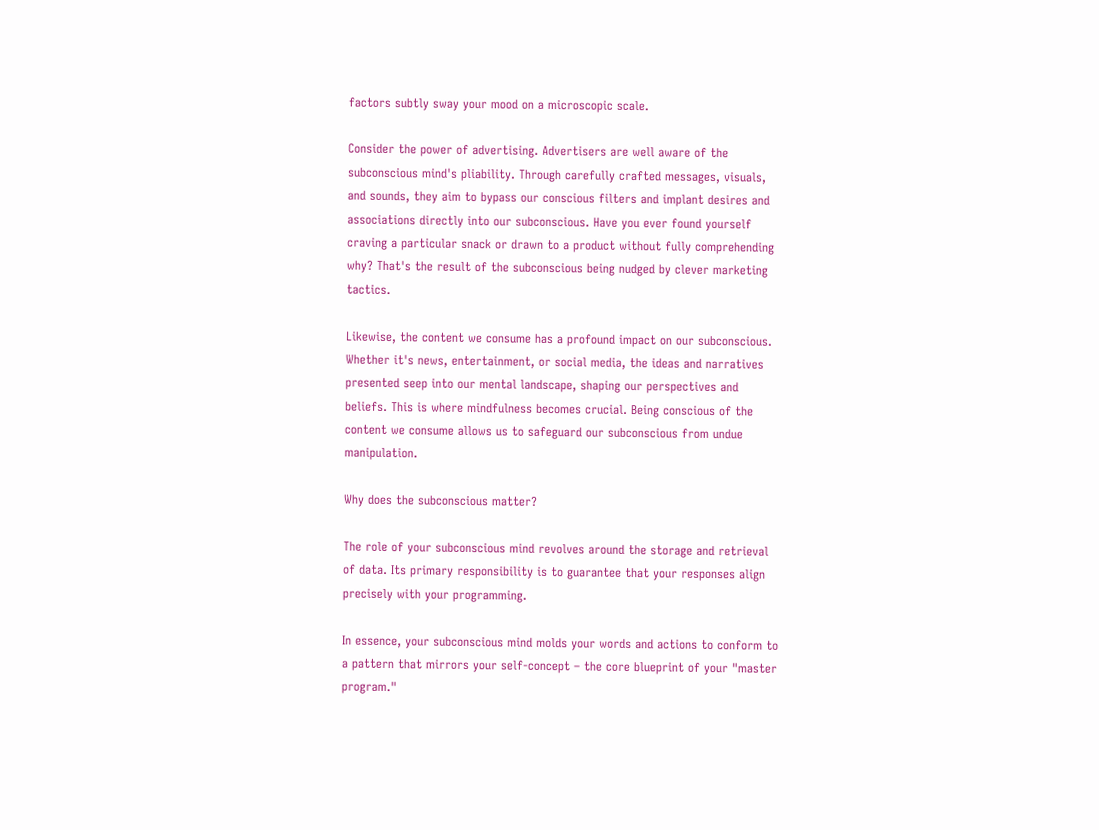factors subtly sway your mood on a microscopic scale.

Consider the power of advertising. Advertisers are well aware of the subconscious mind's pliability. Through carefully crafted messages, visuals, and sounds, they aim to bypass our conscious filters and implant desires and associations directly into our subconscious. Have you ever found yourself craving a particular snack or drawn to a product without fully comprehending why? That's the result of the subconscious being nudged by clever marketing tactics.

Likewise, the content we consume has a profound impact on our subconscious. Whether it's news, entertainment, or social media, the ideas and narratives presented seep into our mental landscape, shaping our perspectives and beliefs. This is where mindfulness becomes crucial. Being conscious of the content we consume allows us to safeguard our subconscious from undue manipulation.

Why does the subconscious matter?

The role of your subconscious mind revolves around the storage and retrieval of data. Its primary responsibility is to guarantee that your responses align precisely with your programming.

In essence, your subconscious mind molds your words and actions to conform to a pattern that mirrors your self-concept – the core blueprint of your "master program."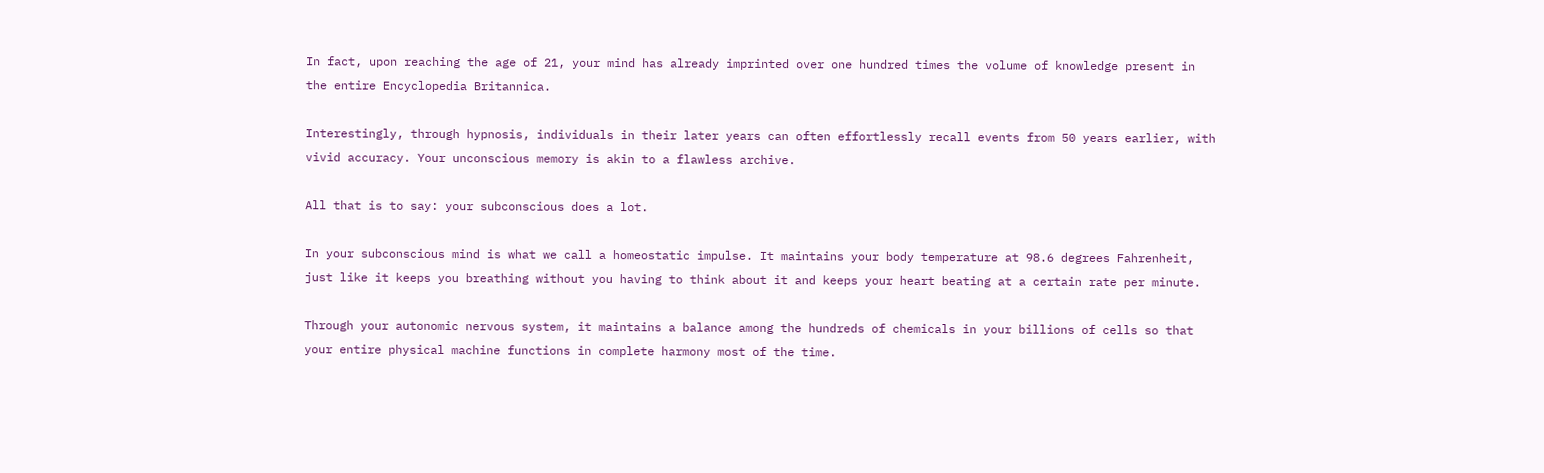In fact, upon reaching the age of 21, your mind has already imprinted over one hundred times the volume of knowledge present in the entire Encyclopedia Britannica.

Interestingly, through hypnosis, individuals in their later years can often effortlessly recall events from 50 years earlier, with vivid accuracy. Your unconscious memory is akin to a flawless archive.

All that is to say: your subconscious does a lot.

In your subconscious mind is what we call a homeostatic impulse. It maintains your body temperature at 98.6 degrees Fahrenheit, just like it keeps you breathing without you having to think about it and keeps your heart beating at a certain rate per minute.

Through your autonomic nervous system, it maintains a balance among the hundreds of chemicals in your billions of cells so that your entire physical machine functions in complete harmony most of the time.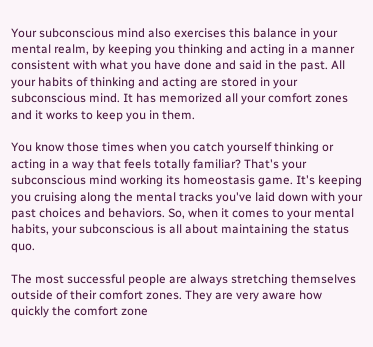Your subconscious mind also exercises this balance in your mental realm, by keeping you thinking and acting in a manner consistent with what you have done and said in the past. All your habits of thinking and acting are stored in your subconscious mind. It has memorized all your comfort zones and it works to keep you in them.

You know those times when you catch yourself thinking or acting in a way that feels totally familiar? That's your subconscious mind working its homeostasis game. It's keeping you cruising along the mental tracks you've laid down with your past choices and behaviors. So, when it comes to your mental habits, your subconscious is all about maintaining the status quo.

The most successful people are always stretching themselves outside of their comfort zones. They are very aware how quickly the comfort zone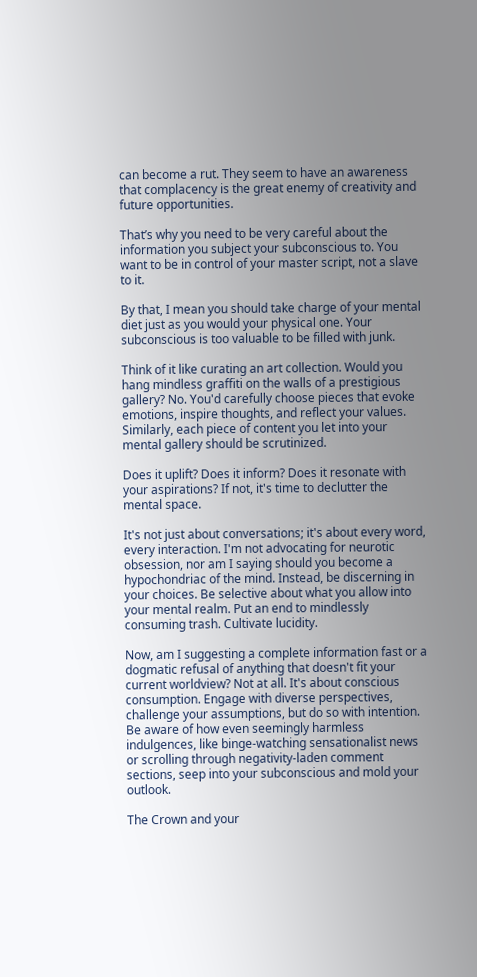can become a rut. They seem to have an awareness that complacency is the great enemy of creativity and future opportunities.

That’s why you need to be very careful about the information you subject your subconscious to. You want to be in control of your master script, not a slave to it.

By that, I mean you should take charge of your mental diet just as you would your physical one. Your subconscious is too valuable to be filled with junk.

Think of it like curating an art collection. Would you hang mindless graffiti on the walls of a prestigious gallery? No. You'd carefully choose pieces that evoke emotions, inspire thoughts, and reflect your values. Similarly, each piece of content you let into your mental gallery should be scrutinized.

Does it uplift? Does it inform? Does it resonate with your aspirations? If not, it's time to declutter the mental space.

It's not just about conversations; it's about every word, every interaction. I'm not advocating for neurotic obsession, nor am I saying should you become a hypochondriac of the mind. Instead, be discerning in your choices. Be selective about what you allow into your mental realm. Put an end to mindlessly consuming trash. Cultivate lucidity.

Now, am I suggesting a complete information fast or a dogmatic refusal of anything that doesn't fit your current worldview? Not at all. It's about conscious consumption. Engage with diverse perspectives, challenge your assumptions, but do so with intention. Be aware of how even seemingly harmless indulgences, like binge-watching sensationalist news or scrolling through negativity-laden comment sections, seep into your subconscious and mold your outlook.

The Crown and your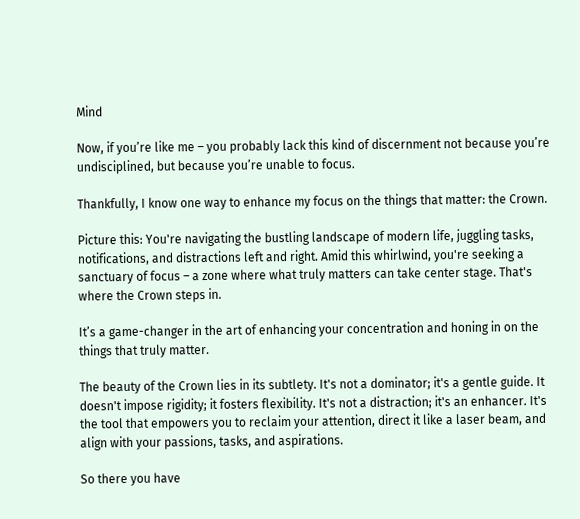Mind

Now, if you’re like me – you probably lack this kind of discernment not because you’re undisciplined, but because you’re unable to focus.

Thankfully, I know one way to enhance my focus on the things that matter: the Crown.

Picture this: You're navigating the bustling landscape of modern life, juggling tasks, notifications, and distractions left and right. Amid this whirlwind, you're seeking a sanctuary of focus – a zone where what truly matters can take center stage. That's where the Crown steps in.

It’s a game-changer in the art of enhancing your concentration and honing in on the things that truly matter.

The beauty of the Crown lies in its subtlety. It's not a dominator; it's a gentle guide. It doesn't impose rigidity; it fosters flexibility. It's not a distraction; it's an enhancer. It's the tool that empowers you to reclaim your attention, direct it like a laser beam, and align with your passions, tasks, and aspirations.

So there you have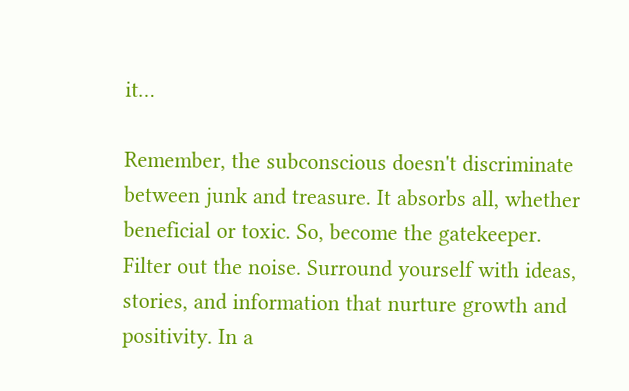it…

Remember, the subconscious doesn't discriminate between junk and treasure. It absorbs all, whether beneficial or toxic. So, become the gatekeeper. Filter out the noise. Surround yourself with ideas, stories, and information that nurture growth and positivity. In a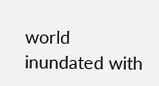world inundated with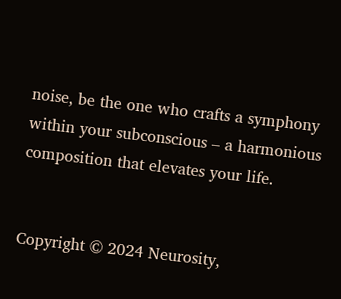noise, be the one who crafts a symphony within your subconscious – a harmonious composition that elevates your life.


Copyright © 2024 Neurosity,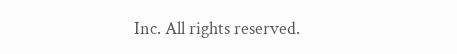Inc. All rights reserved.